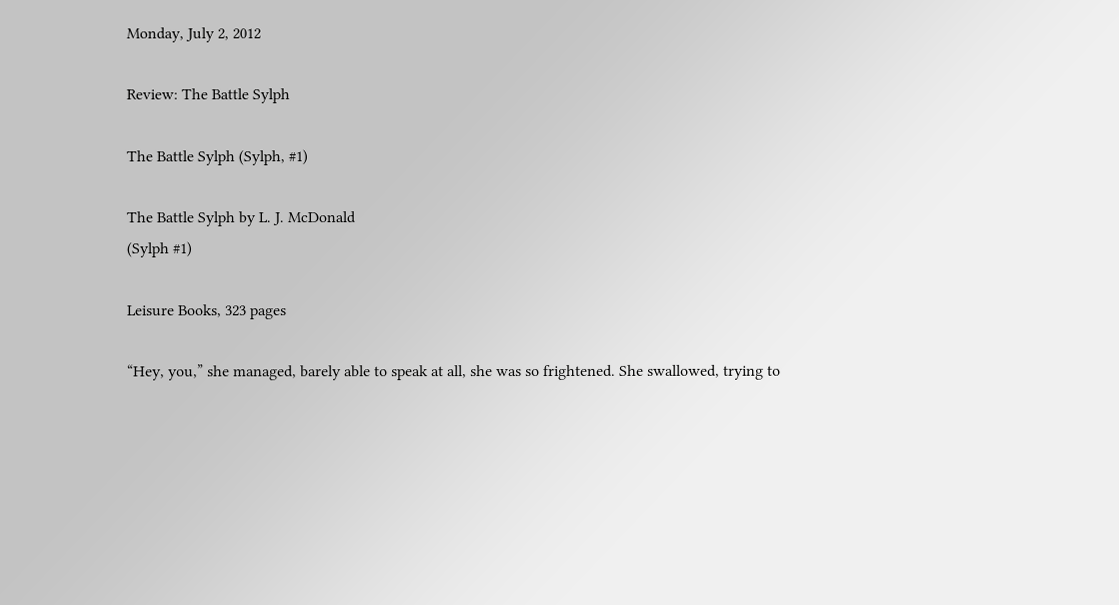Monday, July 2, 2012

Review: The Battle Sylph

The Battle Sylph (Sylph, #1)

The Battle Sylph by L. J. McDonald
(Sylph #1)

Leisure Books, 323 pages

“Hey, you,” she managed, barely able to speak at all, she was so frightened. She swallowed, trying to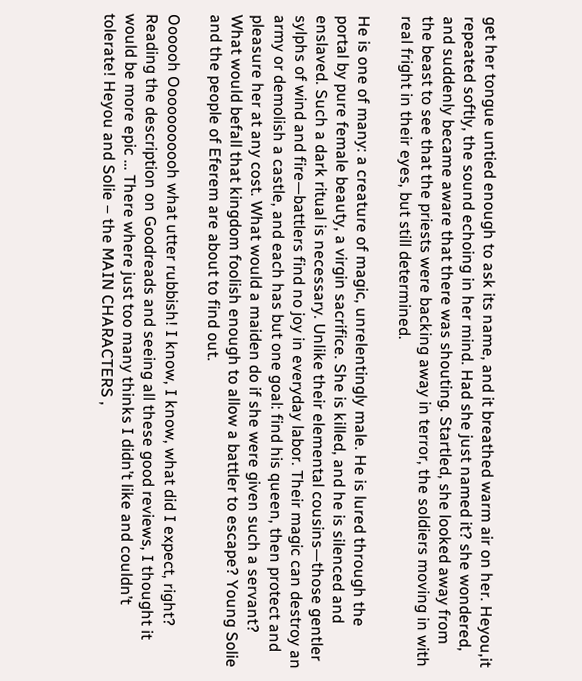get her tongue untied enough to ask its name, and it breathed warm air on her. Heyou,it repeated softly, the sound echoing in her mind. Had she just named it? she wondered, and suddenly became aware that there was shouting. Startled, she looked away from the beast to see that the priests were backing away in terror, the soldiers moving in with real fright in their eyes, but still determined.

He is one of many: a creature of magic, unrelentingly male. He is lured through the portal by pure female beauty, a virgin sacrifice. She is killed, and he is silenced and enslaved. Such a dark ritual is necessary. Unlike their elemental cousins—those gentler sylphs of wind and fire—battlers find no joy in everyday labor. Their magic can destroy an army or demolish a castle, and each has but one goal: find his queen, then protect and pleasure her at any cost. What would a maiden do if she were given such a servant? What would befall that kingdom foolish enough to allow a battler to escape? Young Solie and the people of Eferem are about to find out.

Oooooh Ooooooooooh what utter rubbish! I know, I know, what did I expect, right?
Reading the description on Goodreads and seeing all these good reviews, I thought it would be more epic … There where just too many thinks I didn’t like and couldn’t tolerate! Heyou and Solie – the MAIN CHARACTERS ,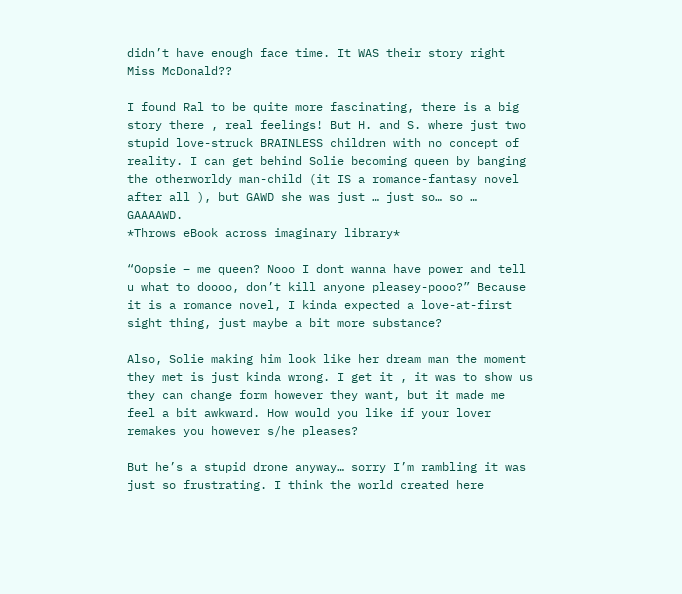didn’t have enough face time. It WAS their story right Miss McDonald??

I found Ral to be quite more fascinating, there is a big story there , real feelings! But H. and S. where just two stupid love-struck BRAINLESS children with no concept of reality. I can get behind Solie becoming queen by banging the otherworldy man-child (it IS a romance-fantasy novel after all ), but GAWD she was just … just so… so … GAAAAWD.
*Throws eBook across imaginary library*

“Oopsie – me queen? Nooo I dont wanna have power and tell u what to doooo, don’t kill anyone pleasey-pooo?” Because it is a romance novel, I kinda expected a love-at-first sight thing, just maybe a bit more substance?

Also, Solie making him look like her dream man the moment they met is just kinda wrong. I get it , it was to show us they can change form however they want, but it made me feel a bit awkward. How would you like if your lover remakes you however s/he pleases?

But he’s a stupid drone anyway… sorry I’m rambling it was just so frustrating. I think the world created here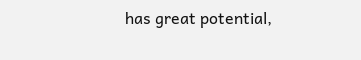has great potential,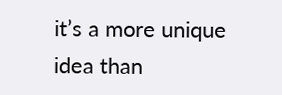it’s a more unique idea than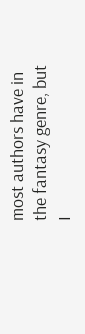most authors have in the fantasy genre, but I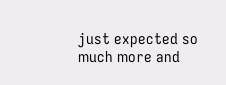just expected so much more and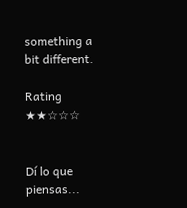something a bit different.

Rating ★★☆☆☆


Dí lo que piensas...